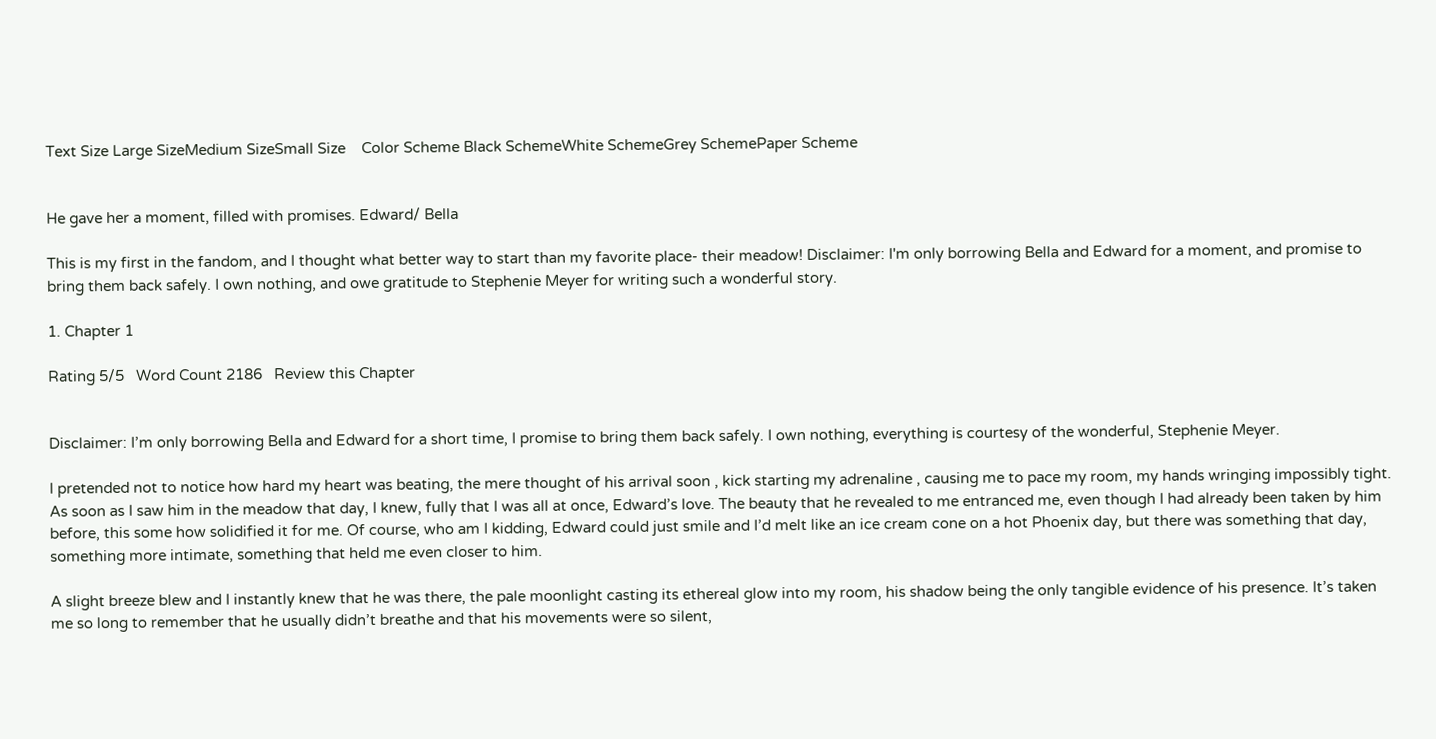Text Size Large SizeMedium SizeSmall Size    Color Scheme Black SchemeWhite SchemeGrey SchemePaper Scheme


He gave her a moment, filled with promises. Edward/ Bella

This is my first in the fandom, and I thought what better way to start than my favorite place- their meadow! Disclaimer: I'm only borrowing Bella and Edward for a moment, and promise to bring them back safely. I own nothing, and owe gratitude to Stephenie Meyer for writing such a wonderful story.

1. Chapter 1

Rating 5/5   Word Count 2186   Review this Chapter


Disclaimer: I’m only borrowing Bella and Edward for a short time, I promise to bring them back safely. I own nothing, everything is courtesy of the wonderful, Stephenie Meyer.

I pretended not to notice how hard my heart was beating, the mere thought of his arrival soon , kick starting my adrenaline , causing me to pace my room, my hands wringing impossibly tight. As soon as I saw him in the meadow that day, I knew, fully that I was all at once, Edward’s love. The beauty that he revealed to me entranced me, even though I had already been taken by him before, this some how solidified it for me. Of course, who am I kidding, Edward could just smile and I’d melt like an ice cream cone on a hot Phoenix day, but there was something that day, something more intimate, something that held me even closer to him.

A slight breeze blew and I instantly knew that he was there, the pale moonlight casting its ethereal glow into my room, his shadow being the only tangible evidence of his presence. It’s taken me so long to remember that he usually didn’t breathe and that his movements were so silent,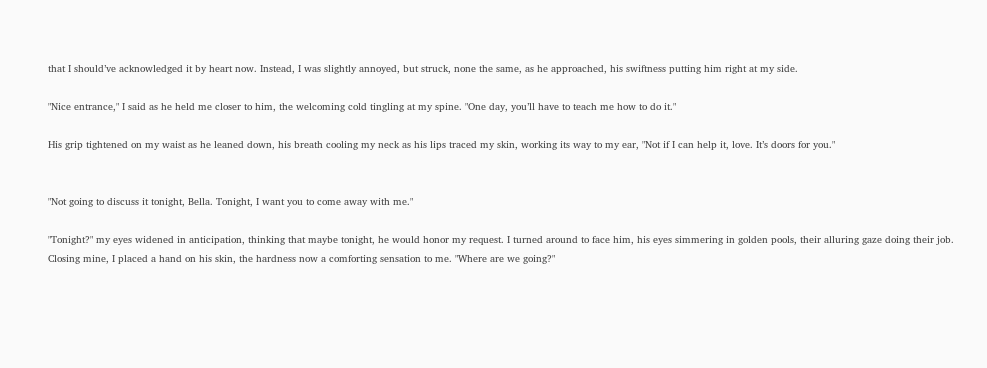that I should’ve acknowledged it by heart now. Instead, I was slightly annoyed, but struck, none the same, as he approached, his swiftness putting him right at my side.

"Nice entrance," I said as he held me closer to him, the welcoming cold tingling at my spine. "One day, you’ll have to teach me how to do it."

His grip tightened on my waist as he leaned down, his breath cooling my neck as his lips traced my skin, working its way to my ear, "Not if I can help it, love. It’s doors for you."


"Not going to discuss it tonight, Bella. Tonight, I want you to come away with me."

"Tonight?" my eyes widened in anticipation, thinking that maybe tonight, he would honor my request. I turned around to face him, his eyes simmering in golden pools, their alluring gaze doing their job. Closing mine, I placed a hand on his skin, the hardness now a comforting sensation to me. "Where are we going?"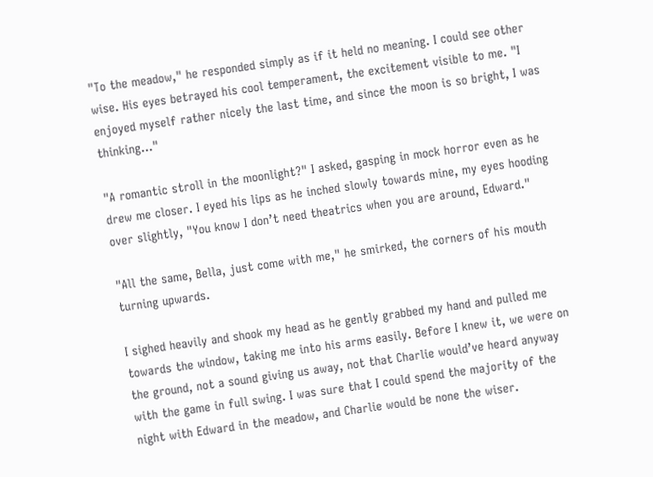"To the meadow," he responded simply as if it held no meaning. I could see other wise. His eyes betrayed his cool temperament, the excitement visible to me. "I enjoyed myself rather nicely the last time, and since the moon is so bright, I was thinking..."

"A romantic stroll in the moonlight?" I asked, gasping in mock horror even as he drew me closer. I eyed his lips as he inched slowly towards mine, my eyes hooding over slightly, "You know I don’t need theatrics when you are around, Edward."

"All the same, Bella, just come with me," he smirked, the corners of his mouth turning upwards.

I sighed heavily and shook my head as he gently grabbed my hand and pulled me towards the window, taking me into his arms easily. Before I knew it, we were on the ground, not a sound giving us away, not that Charlie would’ve heard anyway with the game in full swing. I was sure that I could spend the majority of the night with Edward in the meadow, and Charlie would be none the wiser.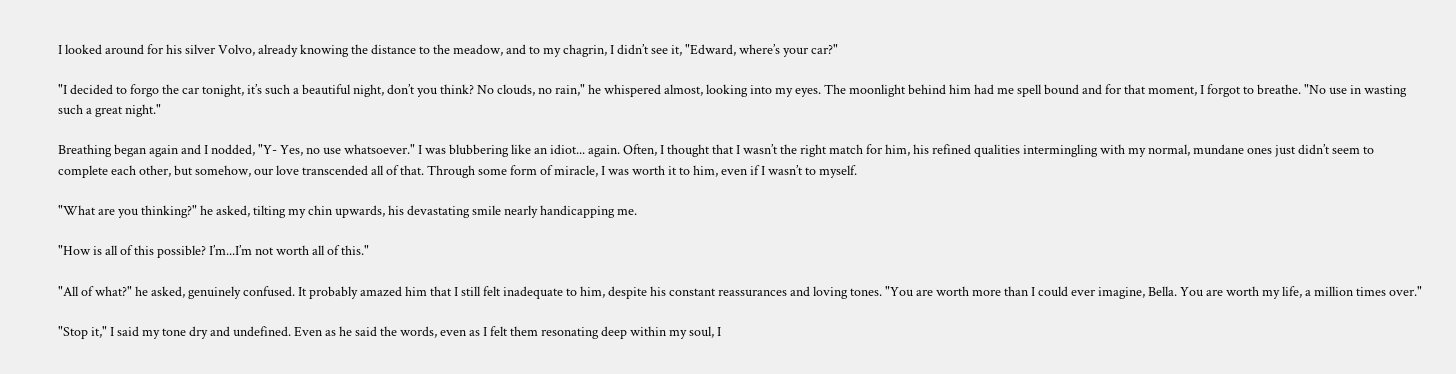I looked around for his silver Volvo, already knowing the distance to the meadow, and to my chagrin, I didn’t see it, "Edward, where’s your car?"

"I decided to forgo the car tonight, it’s such a beautiful night, don’t you think? No clouds, no rain," he whispered almost, looking into my eyes. The moonlight behind him had me spell bound and for that moment, I forgot to breathe. "No use in wasting such a great night."

Breathing began again and I nodded, "Y- Yes, no use whatsoever." I was blubbering like an idiot... again. Often, I thought that I wasn’t the right match for him, his refined qualities intermingling with my normal, mundane ones just didn’t seem to complete each other, but somehow, our love transcended all of that. Through some form of miracle, I was worth it to him, even if I wasn’t to myself.

"What are you thinking?" he asked, tilting my chin upwards, his devastating smile nearly handicapping me.

"How is all of this possible? I’m...I’m not worth all of this."

"All of what?" he asked, genuinely confused. It probably amazed him that I still felt inadequate to him, despite his constant reassurances and loving tones. "You are worth more than I could ever imagine, Bella. You are worth my life, a million times over."

"Stop it," I said my tone dry and undefined. Even as he said the words, even as I felt them resonating deep within my soul, I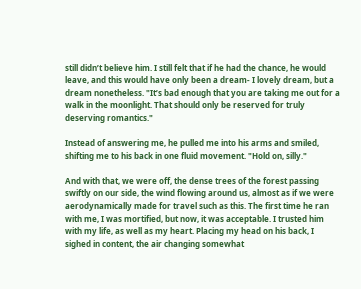still didn’t believe him. I still felt that if he had the chance, he would leave, and this would have only been a dream- I lovely dream, but a dream nonetheless. "It’s bad enough that you are taking me out for a walk in the moonlight. That should only be reserved for truly deserving romantics."

Instead of answering me, he pulled me into his arms and smiled, shifting me to his back in one fluid movement. "Hold on, silly."

And with that, we were off, the dense trees of the forest passing swiftly on our side, the wind flowing around us, almost as if we were aerodynamically made for travel such as this. The first time he ran with me, I was mortified, but now, it was acceptable. I trusted him with my life, as well as my heart. Placing my head on his back, I sighed in content, the air changing somewhat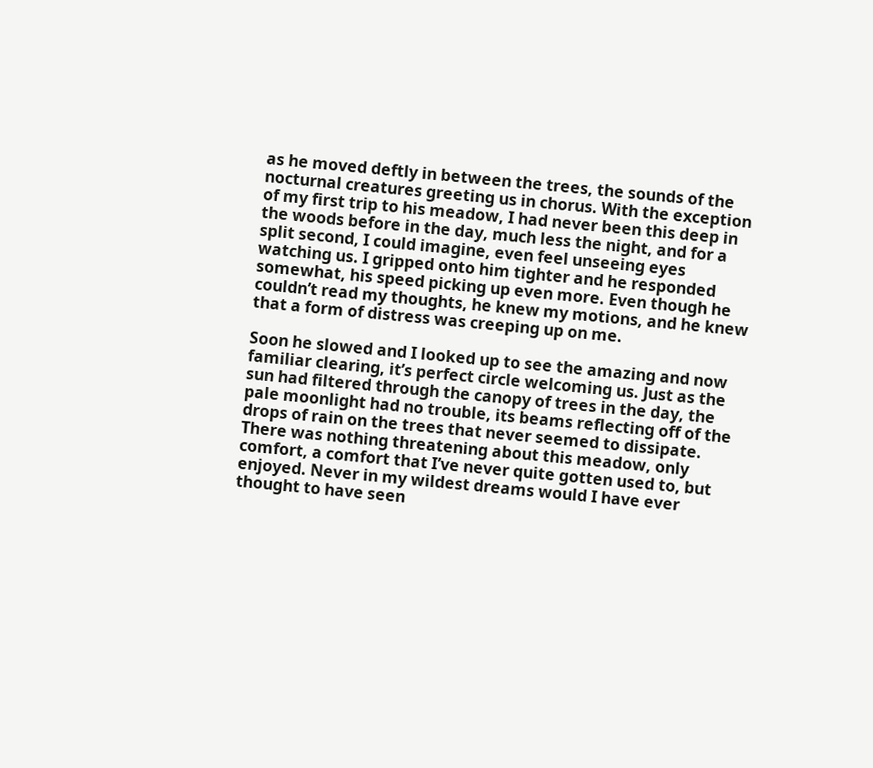as he moved deftly in between the trees, the sounds of the nocturnal creatures greeting us in chorus. With the exception of my first trip to his meadow, I had never been this deep in the woods before in the day, much less the night, and for a split second, I could imagine, even feel unseeing eyes watching us. I gripped onto him tighter and he responded somewhat, his speed picking up even more. Even though he couldn’t read my thoughts, he knew my motions, and he knew that a form of distress was creeping up on me.

Soon he slowed and I looked up to see the amazing and now familiar clearing, it’s perfect circle welcoming us. Just as the sun had filtered through the canopy of trees in the day, the pale moonlight had no trouble, its beams reflecting off of the drops of rain on the trees that never seemed to dissipate. There was nothing threatening about this meadow, only comfort, a comfort that I’ve never quite gotten used to, but enjoyed. Never in my wildest dreams would I have ever thought to have seen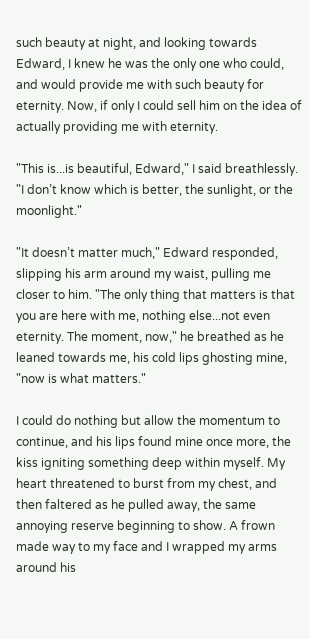such beauty at night, and looking towards Edward, I knew he was the only one who could, and would provide me with such beauty for eternity. Now, if only I could sell him on the idea of actually providing me with eternity.

"This is...is beautiful, Edward," I said breathlessly. "I don’t know which is better, the sunlight, or the moonlight."

"It doesn’t matter much," Edward responded, slipping his arm around my waist, pulling me closer to him. "The only thing that matters is that you are here with me, nothing else...not even eternity. The moment, now," he breathed as he leaned towards me, his cold lips ghosting mine, "now is what matters."

I could do nothing but allow the momentum to continue, and his lips found mine once more, the kiss igniting something deep within myself. My heart threatened to burst from my chest, and then faltered as he pulled away, the same annoying reserve beginning to show. A frown made way to my face and I wrapped my arms around his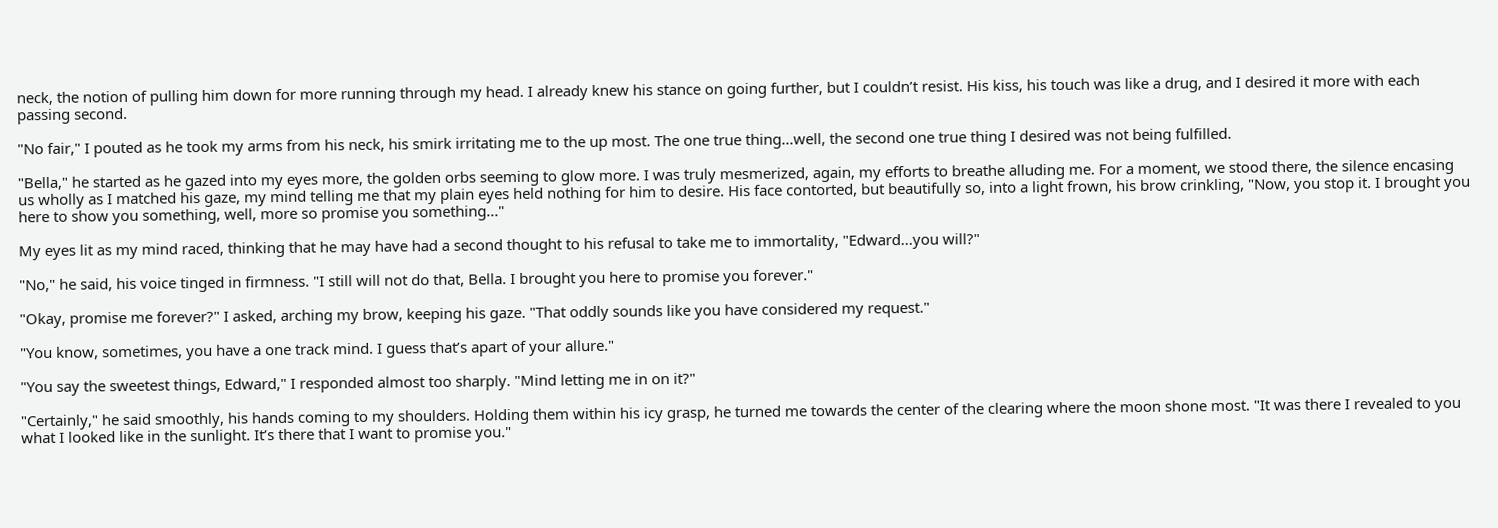neck, the notion of pulling him down for more running through my head. I already knew his stance on going further, but I couldn’t resist. His kiss, his touch was like a drug, and I desired it more with each passing second.

"No fair," I pouted as he took my arms from his neck, his smirk irritating me to the up most. The one true thing...well, the second one true thing I desired was not being fulfilled.

"Bella," he started as he gazed into my eyes more, the golden orbs seeming to glow more. I was truly mesmerized, again, my efforts to breathe alluding me. For a moment, we stood there, the silence encasing us wholly as I matched his gaze, my mind telling me that my plain eyes held nothing for him to desire. His face contorted, but beautifully so, into a light frown, his brow crinkling, "Now, you stop it. I brought you here to show you something, well, more so promise you something..."

My eyes lit as my mind raced, thinking that he may have had a second thought to his refusal to take me to immortality, "Edward...you will?"

"No," he said, his voice tinged in firmness. "I still will not do that, Bella. I brought you here to promise you forever."

"Okay, promise me forever?" I asked, arching my brow, keeping his gaze. "That oddly sounds like you have considered my request."

"You know, sometimes, you have a one track mind. I guess that’s apart of your allure."

"You say the sweetest things, Edward," I responded almost too sharply. "Mind letting me in on it?"

"Certainly," he said smoothly, his hands coming to my shoulders. Holding them within his icy grasp, he turned me towards the center of the clearing where the moon shone most. "It was there I revealed to you what I looked like in the sunlight. It’s there that I want to promise you."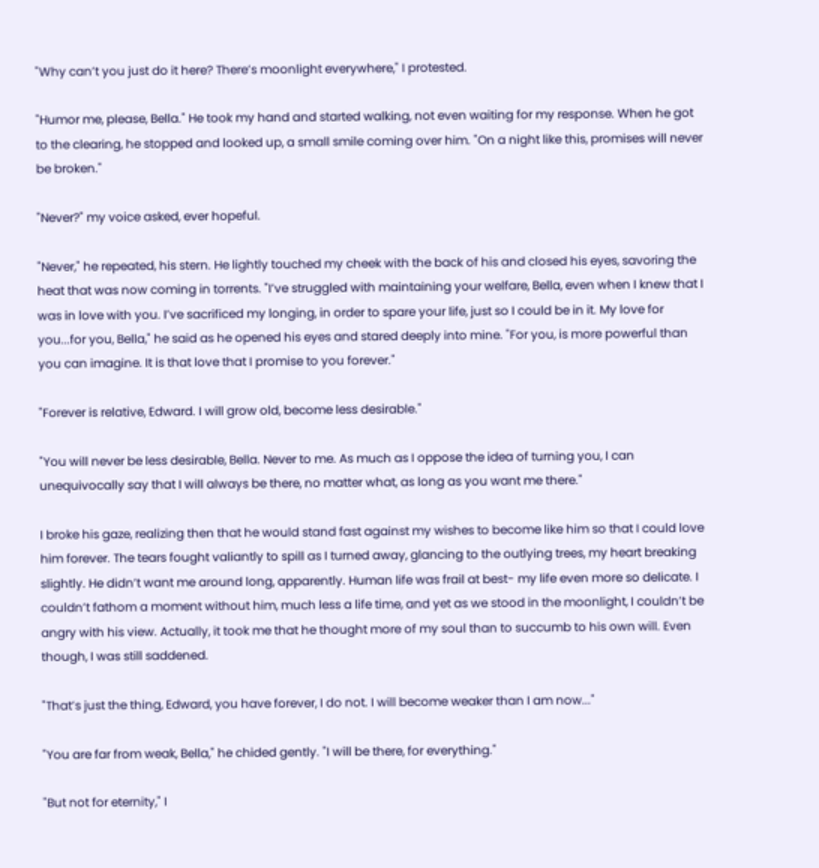"Why can’t you just do it here? There’s moonlight everywhere," I protested.

"Humor me, please, Bella." He took my hand and started walking, not even waiting for my response. When he got to the clearing, he stopped and looked up, a small smile coming over him. "On a night like this, promises will never be broken."

"Never?" my voice asked, ever hopeful.

"Never," he repeated, his stern. He lightly touched my cheek with the back of his and closed his eyes, savoring the heat that was now coming in torrents. "I’ve struggled with maintaining your welfare, Bella, even when I knew that I was in love with you. I’ve sacrificed my longing, in order to spare your life, just so I could be in it. My love for you...for you, Bella," he said as he opened his eyes and stared deeply into mine. "For you, is more powerful than you can imagine. It is that love that I promise to you forever."

"Forever is relative, Edward. I will grow old, become less desirable."

"You will never be less desirable, Bella. Never to me. As much as I oppose the idea of turning you, I can unequivocally say that I will always be there, no matter what, as long as you want me there."

I broke his gaze, realizing then that he would stand fast against my wishes to become like him so that I could love him forever. The tears fought valiantly to spill as I turned away, glancing to the outlying trees, my heart breaking slightly. He didn’t want me around long, apparently. Human life was frail at best- my life even more so delicate. I couldn’t fathom a moment without him, much less a life time, and yet as we stood in the moonlight, I couldn’t be angry with his view. Actually, it took me that he thought more of my soul than to succumb to his own will. Even though, I was still saddened.

"That’s just the thing, Edward, you have forever, I do not. I will become weaker than I am now..."

"You are far from weak, Bella," he chided gently. "I will be there, for everything."

"But not for eternity," I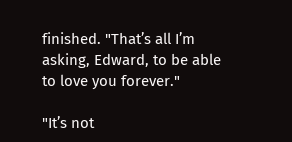finished. "That’s all I’m asking, Edward, to be able to love you forever."

"It’s not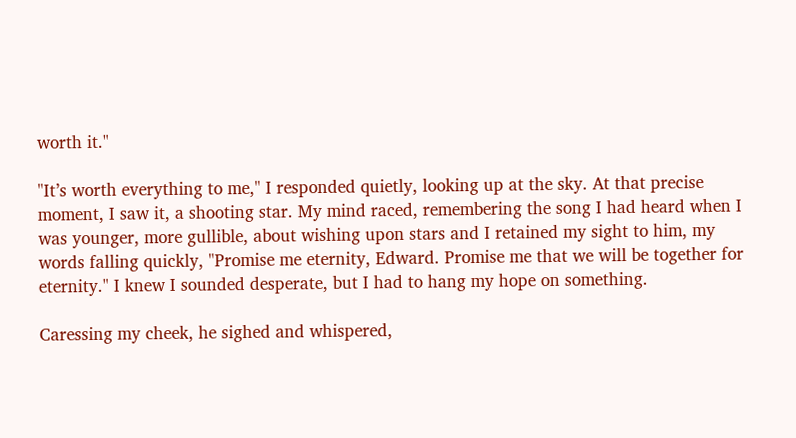worth it."

"It’s worth everything to me," I responded quietly, looking up at the sky. At that precise moment, I saw it, a shooting star. My mind raced, remembering the song I had heard when I was younger, more gullible, about wishing upon stars and I retained my sight to him, my words falling quickly, "Promise me eternity, Edward. Promise me that we will be together for eternity." I knew I sounded desperate, but I had to hang my hope on something.

Caressing my cheek, he sighed and whispered,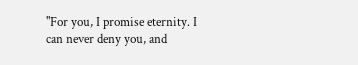"For you, I promise eternity. I can never deny you, and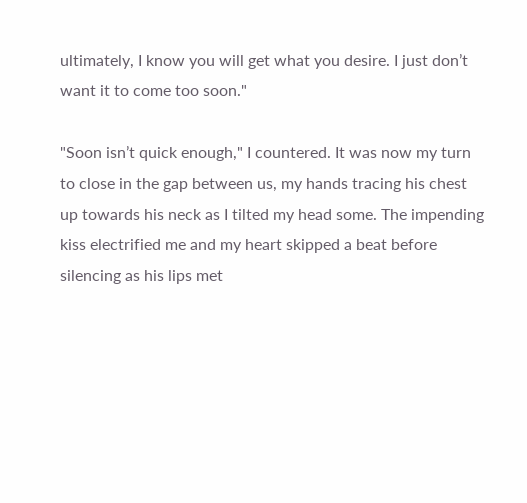ultimately, I know you will get what you desire. I just don’t want it to come too soon."

"Soon isn’t quick enough," I countered. It was now my turn to close in the gap between us, my hands tracing his chest up towards his neck as I tilted my head some. The impending kiss electrified me and my heart skipped a beat before silencing as his lips met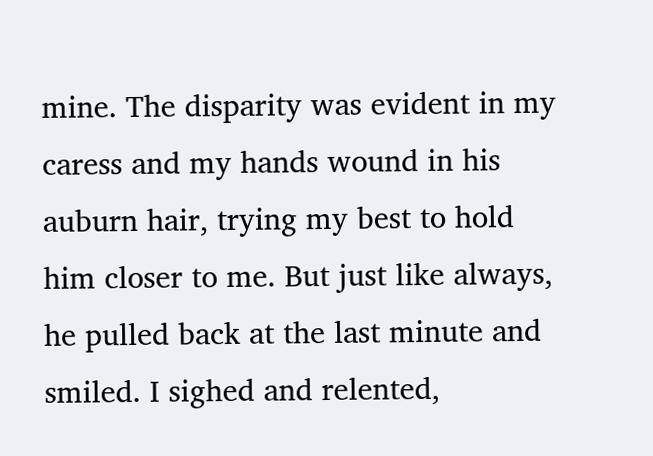mine. The disparity was evident in my caress and my hands wound in his auburn hair, trying my best to hold him closer to me. But just like always, he pulled back at the last minute and smiled. I sighed and relented,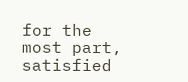for the most part, satisfied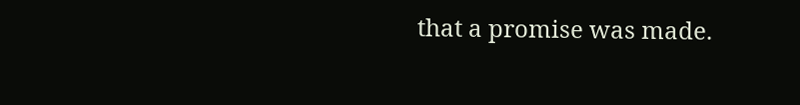that a promise was made.